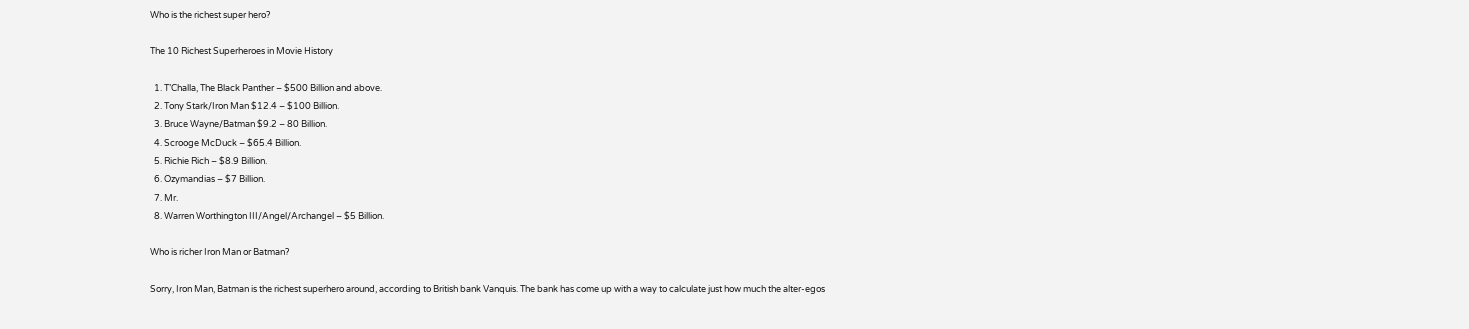Who is the richest super hero?

The 10 Richest Superheroes in Movie History

  1. T’Challa, The Black Panther – $500 Billion and above.
  2. Tony Stark/Iron Man $12.4 – $100 Billion.
  3. Bruce Wayne/Batman $9.2 – 80 Billion.
  4. Scrooge McDuck – $65.4 Billion.
  5. Richie Rich – $8.9 Billion.
  6. Ozymandias – $7 Billion.
  7. Mr.
  8. Warren Worthington III/Angel/Archangel – $5 Billion.

Who is richer Iron Man or Batman?

Sorry, Iron Man, Batman is the richest superhero around, according to British bank Vanquis. The bank has come up with a way to calculate just how much the alter-egos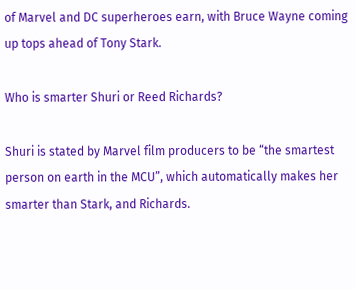of Marvel and DC superheroes earn, with Bruce Wayne coming up tops ahead of Tony Stark.

Who is smarter Shuri or Reed Richards?

Shuri is stated by Marvel film producers to be “the smartest person on earth in the MCU”, which automatically makes her smarter than Stark, and Richards.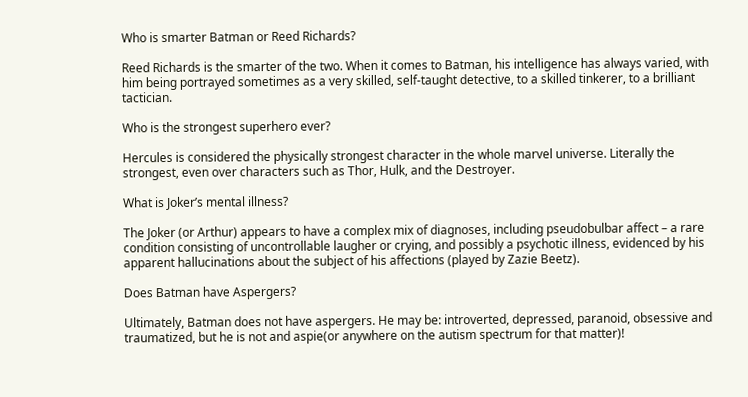Who is smarter Batman or Reed Richards?

Reed Richards is the smarter of the two. When it comes to Batman, his intelligence has always varied, with him being portrayed sometimes as a very skilled, self-taught detective, to a skilled tinkerer, to a brilliant tactician.

Who is the strongest superhero ever?

Hercules is considered the physically strongest character in the whole marvel universe. Literally the strongest, even over characters such as Thor, Hulk, and the Destroyer.

What is Joker’s mental illness?

The Joker (or Arthur) appears to have a complex mix of diagnoses, including pseudobulbar affect – a rare condition consisting of uncontrollable laugher or crying, and possibly a psychotic illness, evidenced by his apparent hallucinations about the subject of his affections (played by Zazie Beetz).

Does Batman have Aspergers?

Ultimately, Batman does not have aspergers. He may be: introverted, depressed, paranoid, obsessive and traumatized, but he is not and aspie(or anywhere on the autism spectrum for that matter)!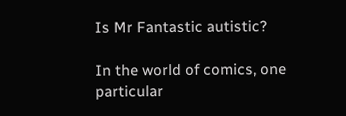Is Mr Fantastic autistic?

In the world of comics, one particular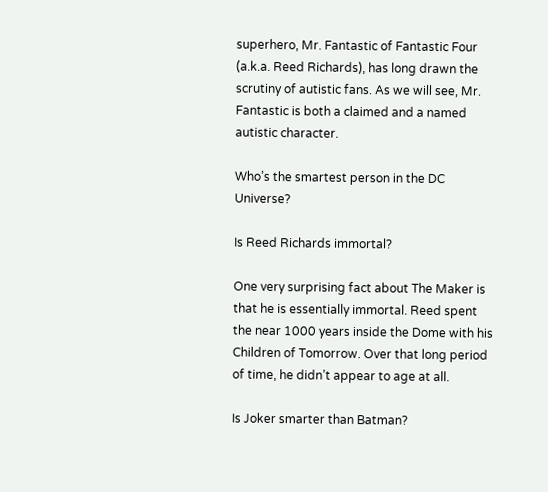superhero, Mr. Fantastic of Fantastic Four (a.k.a. Reed Richards), has long drawn the scrutiny of autistic fans. As we will see, Mr. Fantastic is both a claimed and a named autistic character.

Who’s the smartest person in the DC Universe?

Is Reed Richards immortal?

One very surprising fact about The Maker is that he is essentially immortal. Reed spent the near 1000 years inside the Dome with his Children of Tomorrow. Over that long period of time, he didn’t appear to age at all.

Is Joker smarter than Batman?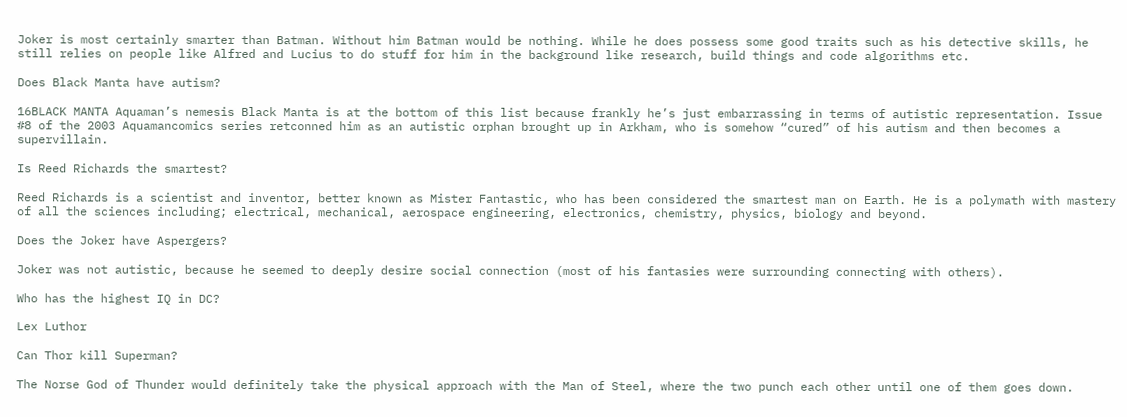Joker is most certainly smarter than Batman. Without him Batman would be nothing. While he does possess some good traits such as his detective skills, he still relies on people like Alfred and Lucius to do stuff for him in the background like research, build things and code algorithms etc.

Does Black Manta have autism?

16BLACK MANTA Aquaman’s nemesis Black Manta is at the bottom of this list because frankly he’s just embarrassing in terms of autistic representation. Issue #8 of the 2003 Aquamancomics series retconned him as an autistic orphan brought up in Arkham, who is somehow “cured” of his autism and then becomes a supervillain.

Is Reed Richards the smartest?

Reed Richards is a scientist and inventor, better known as Mister Fantastic, who has been considered the smartest man on Earth. He is a polymath with mastery of all the sciences including; electrical, mechanical, aerospace engineering, electronics, chemistry, physics, biology and beyond.

Does the Joker have Aspergers?

Joker was not autistic, because he seemed to deeply desire social connection (most of his fantasies were surrounding connecting with others).

Who has the highest IQ in DC?

Lex Luthor

Can Thor kill Superman?

The Norse God of Thunder would definitely take the physical approach with the Man of Steel, where the two punch each other until one of them goes down.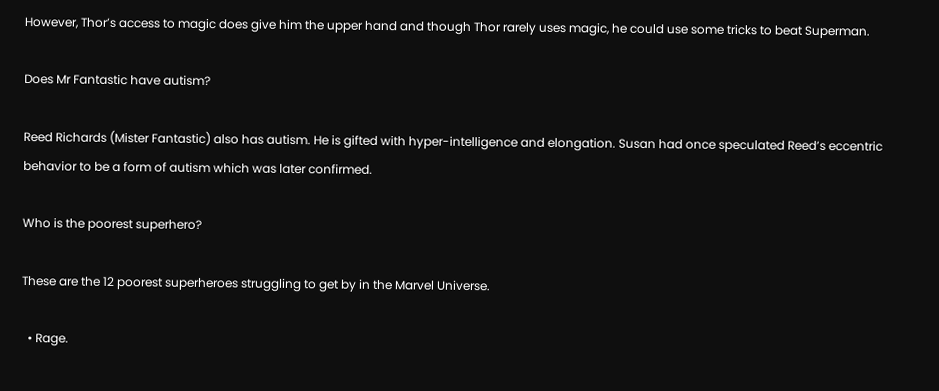However, Thor’s access to magic does give him the upper hand and though Thor rarely uses magic, he could use some tricks to beat Superman.

Does Mr Fantastic have autism?

Reed Richards (Mister Fantastic) also has autism. He is gifted with hyper-intelligence and elongation. Susan had once speculated Reed’s eccentric behavior to be a form of autism which was later confirmed.

Who is the poorest superhero?

These are the 12 poorest superheroes struggling to get by in the Marvel Universe.

  • Rage.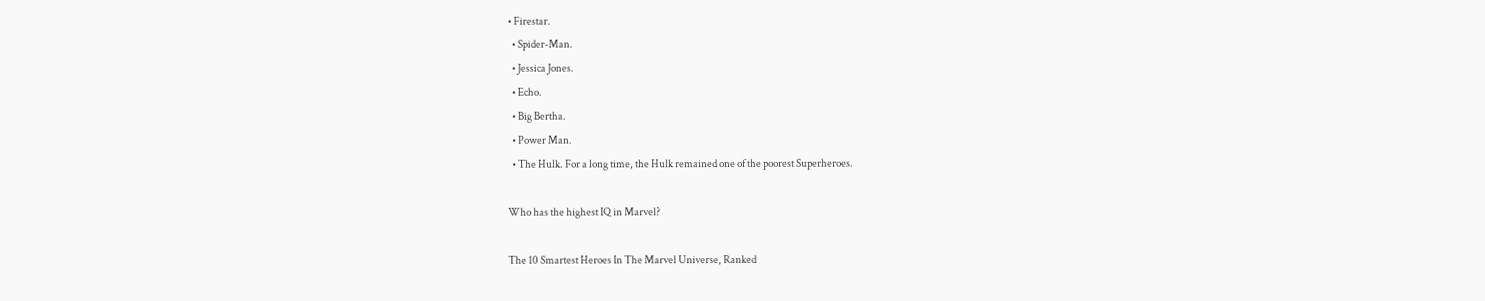• Firestar.
  • Spider-Man.
  • Jessica Jones.
  • Echo.
  • Big Bertha.
  • Power Man.
  • The Hulk. For a long time, the Hulk remained one of the poorest Superheroes.

Who has the highest IQ in Marvel?

The 10 Smartest Heroes In The Marvel Universe, Ranked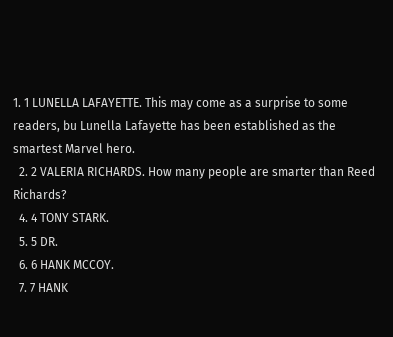1. 1 LUNELLA LAFAYETTE. This may come as a surprise to some readers, bu Lunella Lafayette has been established as the smartest Marvel hero.
  2. 2 VALERIA RICHARDS. How many people are smarter than Reed Richards?
  4. 4 TONY STARK.
  5. 5 DR.
  6. 6 HANK MCCOY.
  7. 7 HANK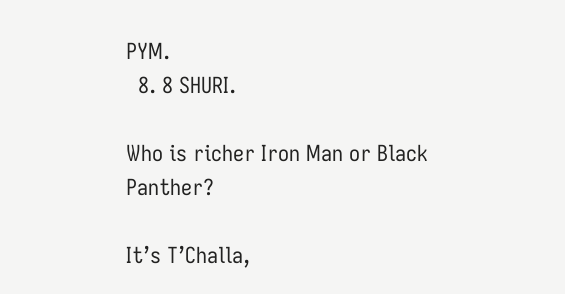PYM.
  8. 8 SHURI.

Who is richer Iron Man or Black Panther?

It’s T’Challa,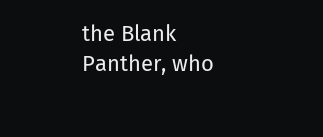the Blank Panther, who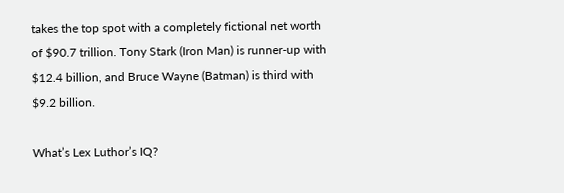takes the top spot with a completely fictional net worth of $90.7 trillion. Tony Stark (Iron Man) is runner-up with $12.4 billion, and Bruce Wayne (Batman) is third with $9.2 billion.

What’s Lex Luthor’s IQ?